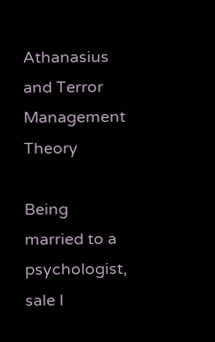Athanasius and Terror Management Theory

Being married to a psychologist, sale I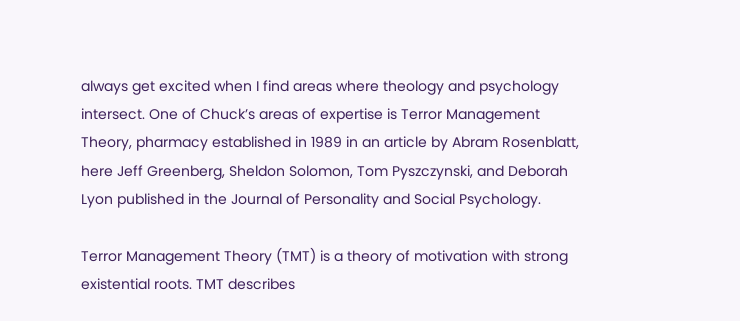always get excited when I find areas where theology and psychology intersect. One of Chuck’s areas of expertise is Terror Management Theory, pharmacy established in 1989 in an article by Abram Rosenblatt, here Jeff Greenberg, Sheldon Solomon, Tom Pyszczynski, and Deborah Lyon published in the Journal of Personality and Social Psychology.

Terror Management Theory (TMT) is a theory of motivation with strong existential roots. TMT describes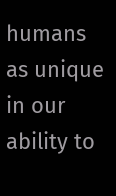humans as unique in our ability to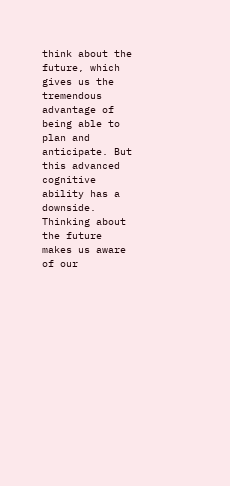think about the future, which gives us the tremendous advantage of being able to plan and anticipate. But this advanced cognitive ability has a downside. Thinking about the future makes us aware of our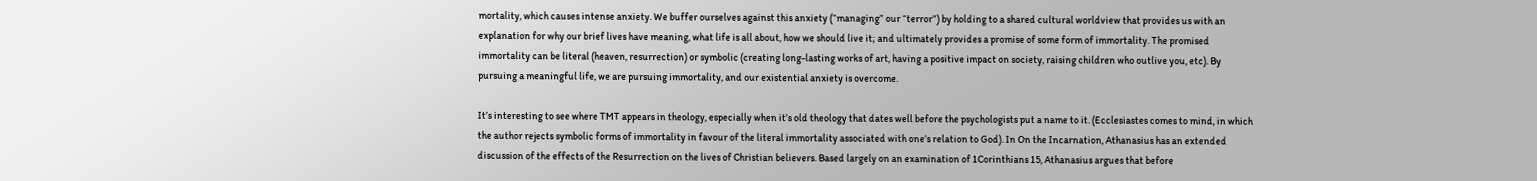mortality, which causes intense anxiety. We buffer ourselves against this anxiety (“managing” our “terror”) by holding to a shared cultural worldview that provides us with an explanation for why our brief lives have meaning, what life is all about, how we should live it; and ultimately provides a promise of some form of immortality. The promised immortality can be literal (heaven, resurrection) or symbolic (creating long-lasting works of art, having a positive impact on society, raising children who outlive you, etc). By pursuing a meaningful life, we are pursuing immortality, and our existential anxiety is overcome.

It’s interesting to see where TMT appears in theology, especially when it’s old theology that dates well before the psychologists put a name to it. (Ecclesiastes comes to mind, in which the author rejects symbolic forms of immortality in favour of the literal immortality associated with one’s relation to God). In On the Incarnation, Athanasius has an extended discussion of the effects of the Resurrection on the lives of Christian believers. Based largely on an examination of 1Corinthians 15, Athanasius argues that before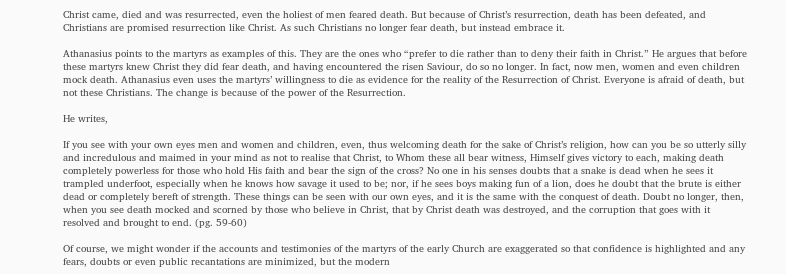Christ came, died and was resurrected, even the holiest of men feared death. But because of Christ’s resurrection, death has been defeated, and Christians are promised resurrection like Christ. As such Christians no longer fear death, but instead embrace it.

Athanasius points to the martyrs as examples of this. They are the ones who “prefer to die rather than to deny their faith in Christ.” He argues that before these martyrs knew Christ they did fear death, and having encountered the risen Saviour, do so no longer. In fact, now men, women and even children mock death. Athanasius even uses the martyrs’ willingness to die as evidence for the reality of the Resurrection of Christ. Everyone is afraid of death, but not these Christians. The change is because of the power of the Resurrection.

He writes,

If you see with your own eyes men and women and children, even, thus welcoming death for the sake of Christ’s religion, how can you be so utterly silly and incredulous and maimed in your mind as not to realise that Christ, to Whom these all bear witness, Himself gives victory to each, making death completely powerless for those who hold His faith and bear the sign of the cross? No one in his senses doubts that a snake is dead when he sees it trampled underfoot, especially when he knows how savage it used to be; nor, if he sees boys making fun of a lion, does he doubt that the brute is either dead or completely bereft of strength. These things can be seen with our own eyes, and it is the same with the conquest of death. Doubt no longer, then, when you see death mocked and scorned by those who believe in Christ, that by Christ death was destroyed, and the corruption that goes with it resolved and brought to end. (pg. 59-60)

Of course, we might wonder if the accounts and testimonies of the martyrs of the early Church are exaggerated so that confidence is highlighted and any fears, doubts or even public recantations are minimized, but the modern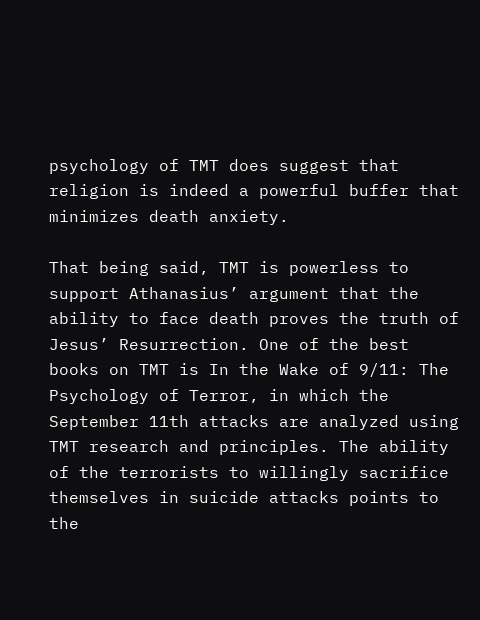psychology of TMT does suggest that religion is indeed a powerful buffer that minimizes death anxiety.

That being said, TMT is powerless to support Athanasius’ argument that the ability to face death proves the truth of Jesus’ Resurrection. One of the best books on TMT is In the Wake of 9/11: The Psychology of Terror, in which the September 11th attacks are analyzed using TMT research and principles. The ability of the terrorists to willingly sacrifice themselves in suicide attacks points to the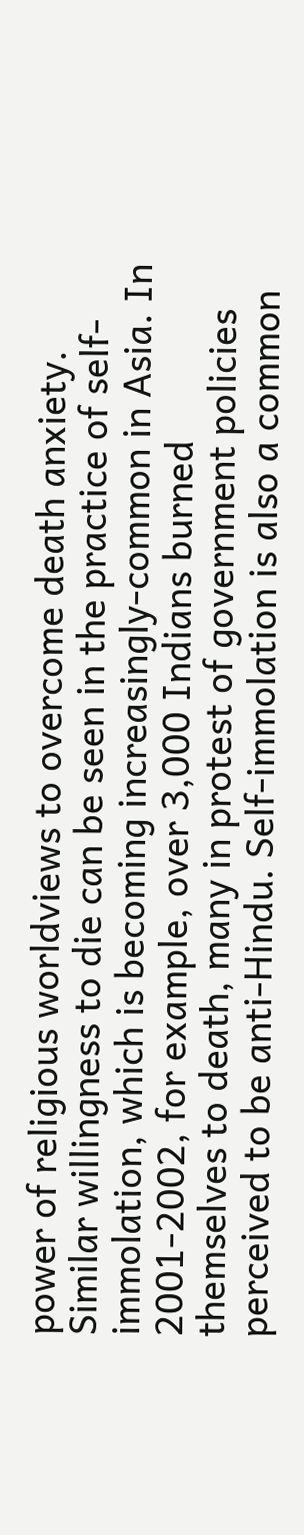power of religious worldviews to overcome death anxiety. Similar willingness to die can be seen in the practice of self-immolation, which is becoming increasingly-common in Asia. In 2001-2002, for example, over 3,000 Indians burned themselves to death, many in protest of government policies perceived to be anti-Hindu. Self-immolation is also a common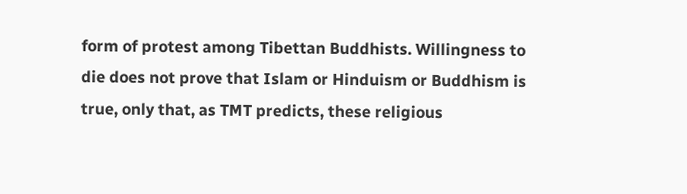form of protest among Tibettan Buddhists. Willingness to die does not prove that Islam or Hinduism or Buddhism is true, only that, as TMT predicts, these religious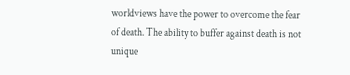worldviews have the power to overcome the fear of death. The ability to buffer against death is not unique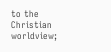to the Christian worldview;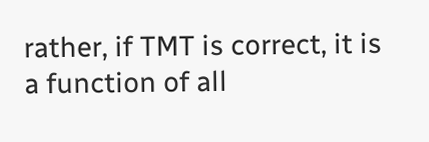rather, if TMT is correct, it is a function of all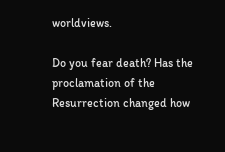worldviews.

Do you fear death? Has the proclamation of the Resurrection changed how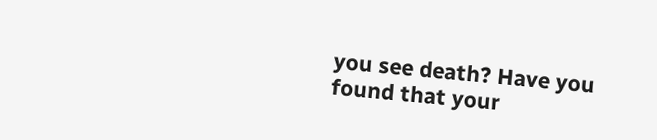you see death? Have you found that your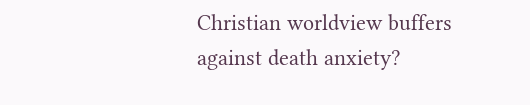Christian worldview buffers against death anxiety?